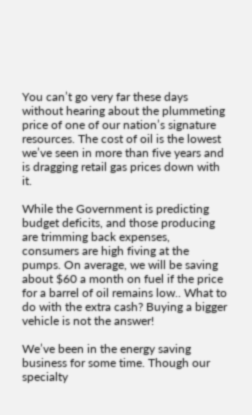You can’t go very far these days without hearing about the plummeting price of one of our nation’s signature resources. The cost of oil is the lowest we’ve seen in more than five years and is dragging retail gas prices down with it.

While the Government is predicting budget deficits, and those producing are trimming back expenses, consumers are high fiving at the pumps. On average, we will be saving about $60 a month on fuel if the price for a barrel of oil remains low.. What to do with the extra cash? Buying a bigger vehicle is not the answer!

We’ve been in the energy saving business for some time. Though our specialty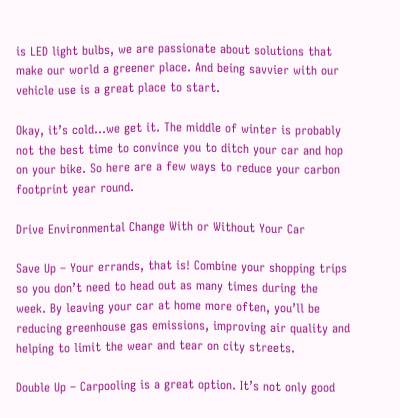is LED light bulbs, we are passionate about solutions that make our world a greener place. And being savvier with our vehicle use is a great place to start.

Okay, it’s cold…we get it. The middle of winter is probably not the best time to convince you to ditch your car and hop on your bike. So here are a few ways to reduce your carbon footprint year round.

Drive Environmental Change With or Without Your Car

Save Up – Your errands, that is! Combine your shopping trips so you don’t need to head out as many times during the week. By leaving your car at home more often, you’ll be reducing greenhouse gas emissions, improving air quality and helping to limit the wear and tear on city streets.

Double Up – Carpooling is a great option. It’s not only good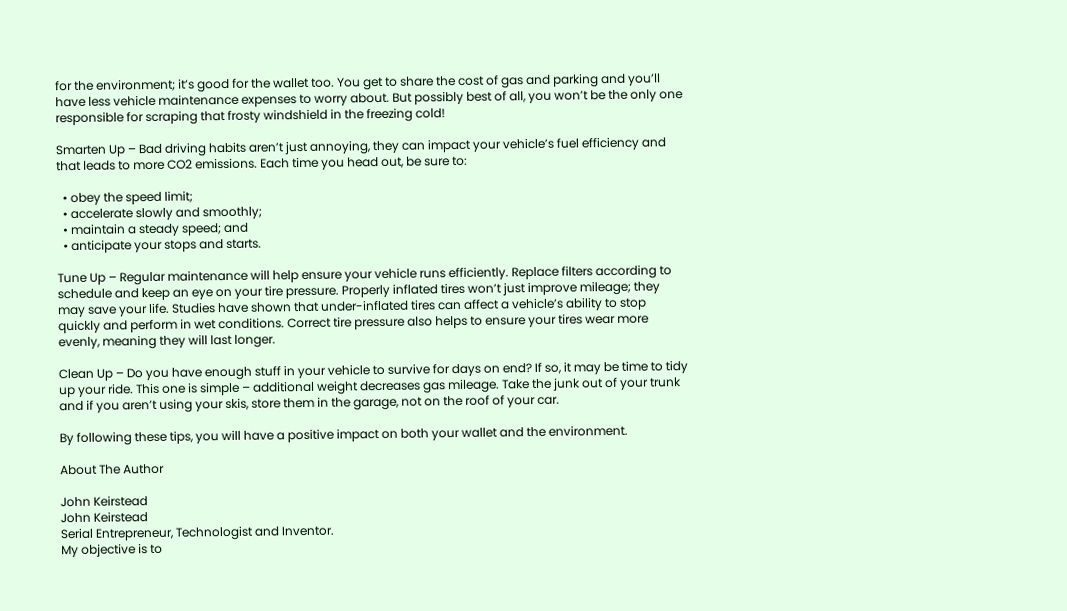for the environment; it’s good for the wallet too. You get to share the cost of gas and parking and you’ll have less vehicle maintenance expenses to worry about. But possibly best of all, you won’t be the only one responsible for scraping that frosty windshield in the freezing cold!

Smarten Up – Bad driving habits aren’t just annoying, they can impact your vehicle’s fuel efficiency and that leads to more CO2 emissions. Each time you head out, be sure to:

  • obey the speed limit;
  • accelerate slowly and smoothly;
  • maintain a steady speed; and
  • anticipate your stops and starts.

Tune Up – Regular maintenance will help ensure your vehicle runs efficiently. Replace filters according to schedule and keep an eye on your tire pressure. Properly inflated tires won’t just improve mileage; they may save your life. Studies have shown that under-inflated tires can affect a vehicle’s ability to stop quickly and perform in wet conditions. Correct tire pressure also helps to ensure your tires wear more evenly, meaning they will last longer.

Clean Up – Do you have enough stuff in your vehicle to survive for days on end? If so, it may be time to tidy up your ride. This one is simple – additional weight decreases gas mileage. Take the junk out of your trunk and if you aren’t using your skis, store them in the garage, not on the roof of your car.

By following these tips, you will have a positive impact on both your wallet and the environment.

About The Author

John Keirstead
John Keirstead
Serial Entrepreneur, Technologist and Inventor.
My objective is to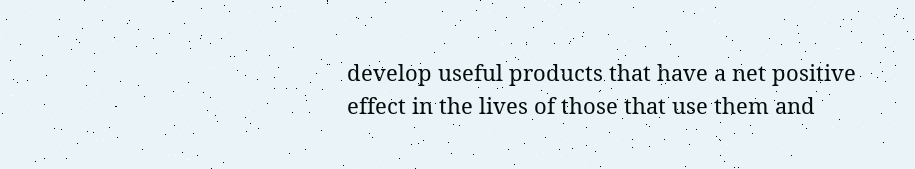develop useful products that have a net positive effect in the lives of those that use them and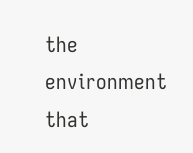the environment that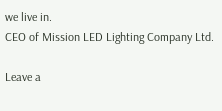we live in.
CEO of Mission LED Lighting Company Ltd.

Leave a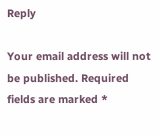Reply

Your email address will not be published. Required fields are marked *